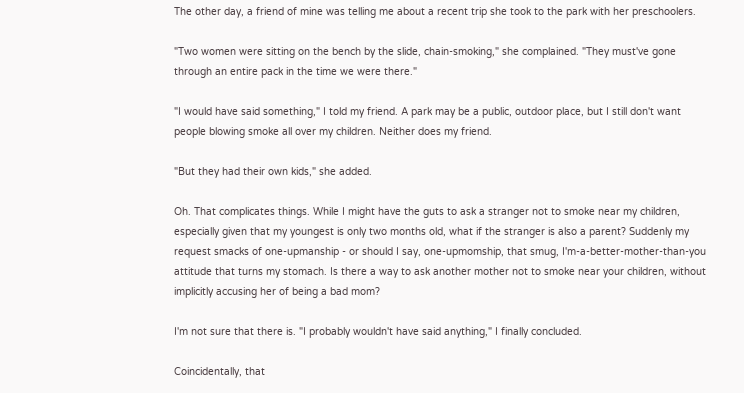The other day, a friend of mine was telling me about a recent trip she took to the park with her preschoolers.

"Two women were sitting on the bench by the slide, chain-smoking," she complained. "They must've gone through an entire pack in the time we were there."

"I would have said something," I told my friend. A park may be a public, outdoor place, but I still don't want people blowing smoke all over my children. Neither does my friend.

"But they had their own kids," she added.

Oh. That complicates things. While I might have the guts to ask a stranger not to smoke near my children, especially given that my youngest is only two months old, what if the stranger is also a parent? Suddenly my request smacks of one-upmanship - or should I say, one-upmomship, that smug, I'm-a-better-mother-than-you attitude that turns my stomach. Is there a way to ask another mother not to smoke near your children, without implicitly accusing her of being a bad mom?

I'm not sure that there is. "I probably wouldn't have said anything," I finally concluded.

Coincidentally, that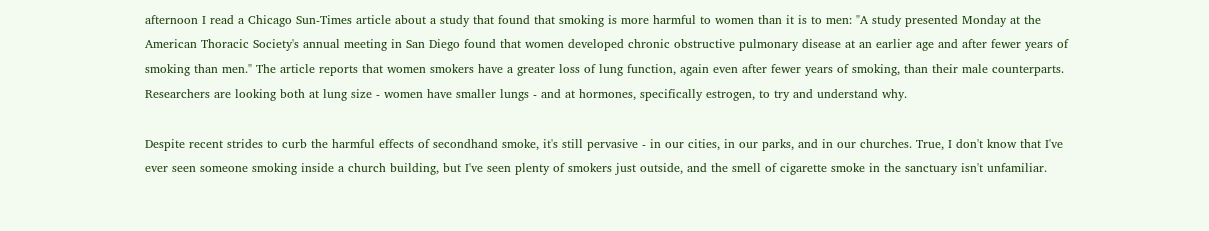afternoon I read a Chicago Sun-Times article about a study that found that smoking is more harmful to women than it is to men: "A study presented Monday at the American Thoracic Society's annual meeting in San Diego found that women developed chronic obstructive pulmonary disease at an earlier age and after fewer years of smoking than men." The article reports that women smokers have a greater loss of lung function, again even after fewer years of smoking, than their male counterparts. Researchers are looking both at lung size - women have smaller lungs - and at hormones, specifically estrogen, to try and understand why.

Despite recent strides to curb the harmful effects of secondhand smoke, it's still pervasive - in our cities, in our parks, and in our churches. True, I don't know that I've ever seen someone smoking inside a church building, but I've seen plenty of smokers just outside, and the smell of cigarette smoke in the sanctuary isn't unfamiliar.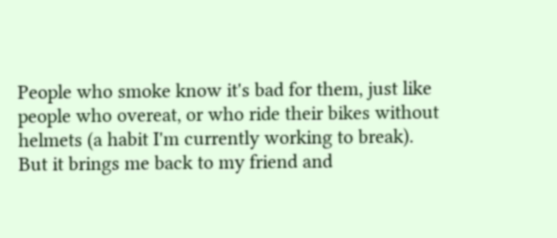People who smoke know it's bad for them, just like people who overeat, or who ride their bikes without helmets (a habit I'm currently working to break). But it brings me back to my friend and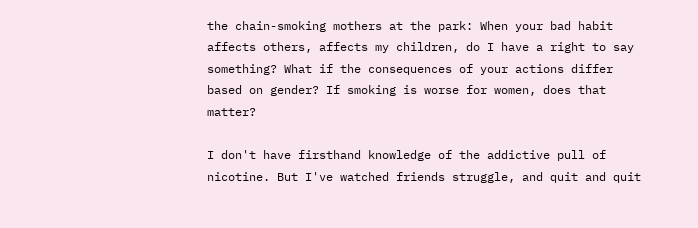the chain-smoking mothers at the park: When your bad habit affects others, affects my children, do I have a right to say something? What if the consequences of your actions differ based on gender? If smoking is worse for women, does that matter?

I don't have firsthand knowledge of the addictive pull of nicotine. But I've watched friends struggle, and quit and quit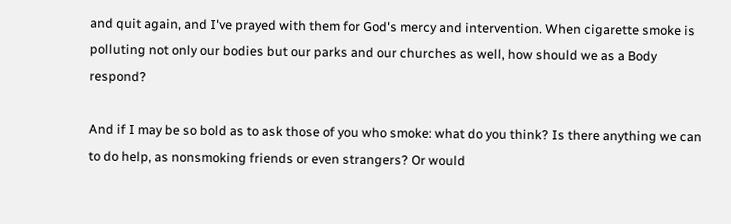and quit again, and I've prayed with them for God's mercy and intervention. When cigarette smoke is polluting not only our bodies but our parks and our churches as well, how should we as a Body respond?

And if I may be so bold as to ask those of you who smoke: what do you think? Is there anything we can to do help, as nonsmoking friends or even strangers? Or would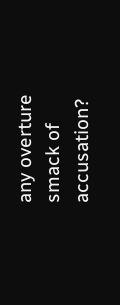any overture smack of accusation?